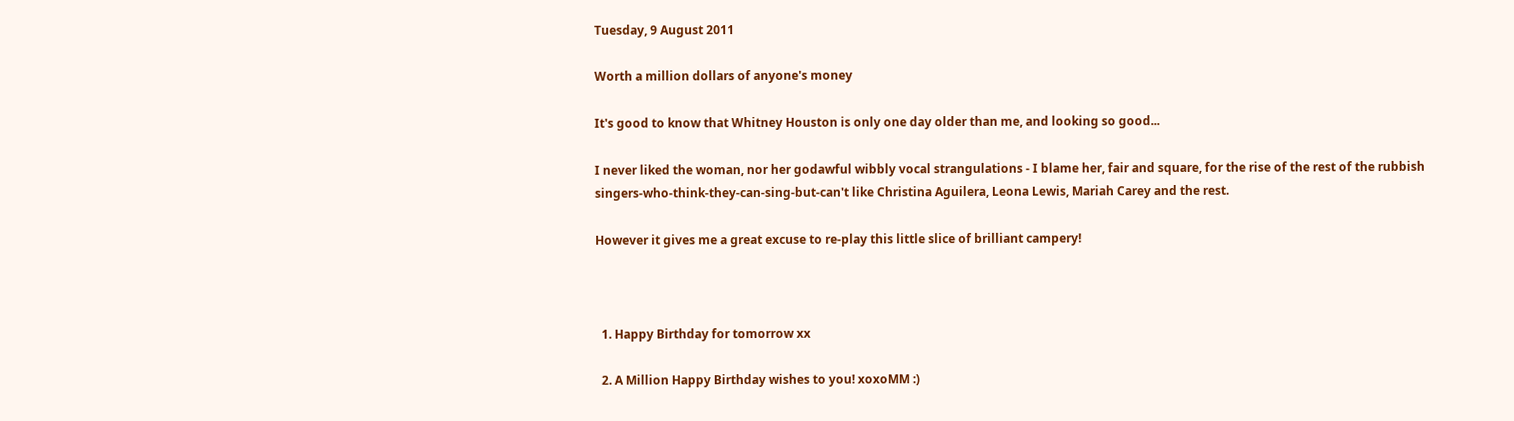Tuesday, 9 August 2011

Worth a million dollars of anyone's money

It's good to know that Whitney Houston is only one day older than me, and looking so good...

I never liked the woman, nor her godawful wibbly vocal strangulations - I blame her, fair and square, for the rise of the rest of the rubbish singers-who-think-they-can-sing-but-can't like Christina Aguilera, Leona Lewis, Mariah Carey and the rest.

However it gives me a great excuse to re-play this little slice of brilliant campery!



  1. Happy Birthday for tomorrow xx

  2. A Million Happy Birthday wishes to you! xoxoMM :)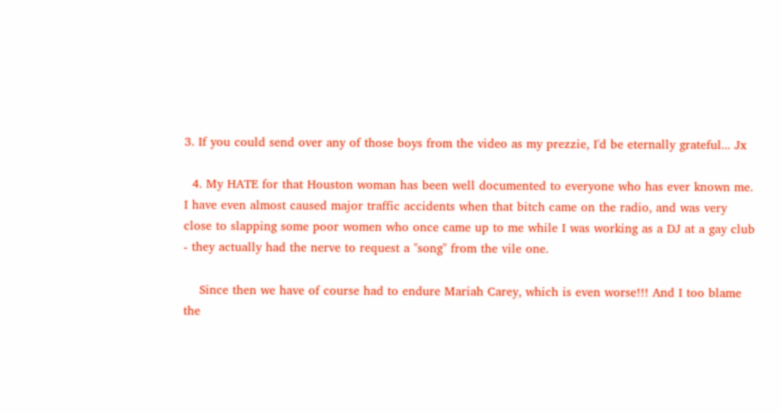3. If you could send over any of those boys from the video as my prezzie, I'd be eternally grateful... Jx

  4. My HATE for that Houston woman has been well documented to everyone who has ever known me. I have even almost caused major traffic accidents when that bitch came on the radio, and was very close to slapping some poor women who once came up to me while I was working as a DJ at a gay club - they actually had the nerve to request a "song" from the vile one.

    Since then we have of course had to endure Mariah Carey, which is even worse!!! And I too blame the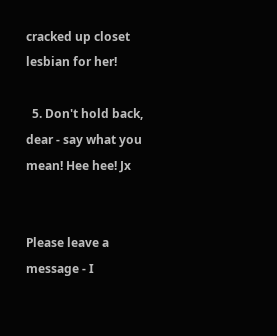cracked up closet lesbian for her!

  5. Don't hold back, dear - say what you mean! Hee hee! Jx


Please leave a message - I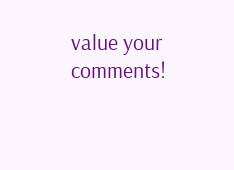value your comments!